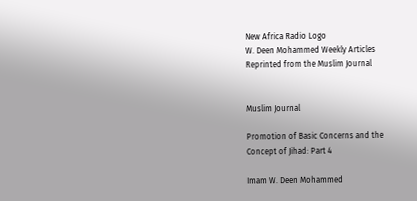New Africa Radio Logo
W. Deen Mohammed Weekly Articles
Reprinted from the Muslim Journal


Muslim Journal

Promotion of Basic Concerns and the
Concept of Jihad: Part 4

Imam W. Deen Mohammed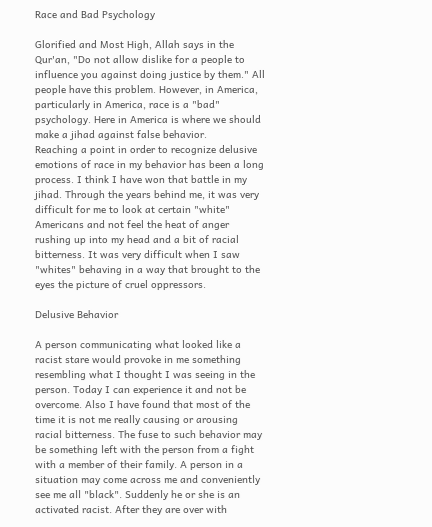Race and Bad Psychology

Glorified and Most High, Allah says in the Qur'an, "Do not allow dislike for a people to influence you against doing justice by them." All people have this problem. However, in America, particularly in America, race is a "bad" psychology. Here in America is where we should make a jihad against false behavior.
Reaching a point in order to recognize delusive emotions of race in my behavior has been a long process. I think I have won that battle in my jihad. Through the years behind me, it was very difficult for me to look at certain "white" Americans and not feel the heat of anger rushing up into my head and a bit of racial bitterness. It was very difficult when I saw "whites" behaving in a way that brought to the eyes the picture of cruel oppressors.

Delusive Behavior

A person communicating what looked like a racist stare would provoke in me something resembling what I thought I was seeing in the person. Today I can experience it and not be overcome. Also I have found that most of the time it is not me really causing or arousing racial bitterness. The fuse to such behavior may be something left with the person from a fight with a member of their family. A person in a situation may come across me and conveniently see me all "black". Suddenly he or she is an activated racist. After they are over with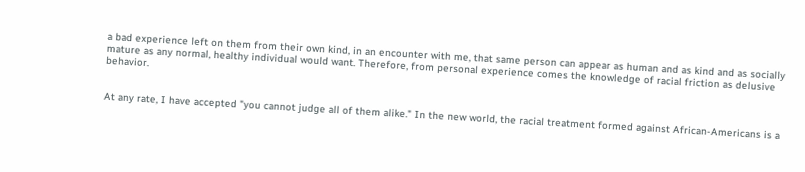a bad experience left on them from their own kind, in an encounter with me, that same person can appear as human and as kind and as socially mature as any normal, healthy individual would want. Therefore, from personal experience comes the knowledge of racial friction as delusive behavior.


At any rate, I have accepted "you cannot judge all of them alike." In the new world, the racial treatment formed against African-Americans is a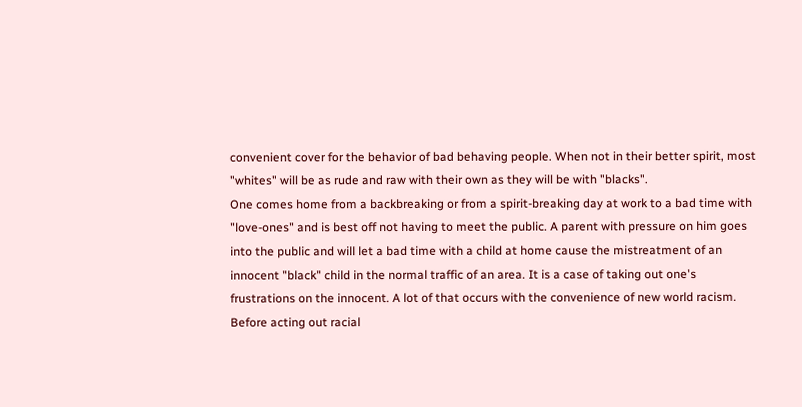convenient cover for the behavior of bad behaving people. When not in their better spirit, most "whites" will be as rude and raw with their own as they will be with "blacks".
One comes home from a backbreaking or from a spirit-breaking day at work to a bad time with "love-ones" and is best off not having to meet the public. A parent with pressure on him goes into the public and will let a bad time with a child at home cause the mistreatment of an innocent "black" child in the normal traffic of an area. It is a case of taking out one's frustrations on the innocent. A lot of that occurs with the convenience of new world racism.
Before acting out racial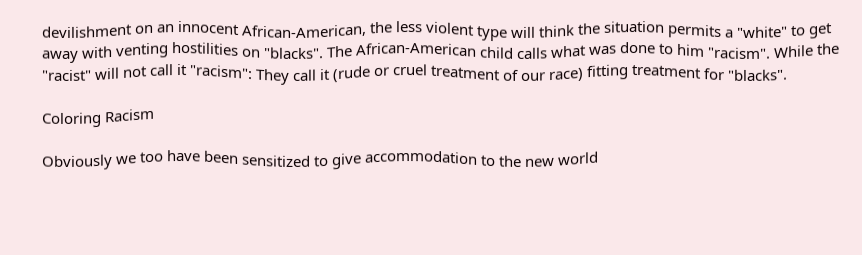devilishment on an innocent African-American, the less violent type will think the situation permits a "white" to get away with venting hostilities on "blacks". The African-American child calls what was done to him "racism". While the "racist" will not call it "racism": They call it (rude or cruel treatment of our race) fitting treatment for "blacks".

Coloring Racism

Obviously we too have been sensitized to give accommodation to the new world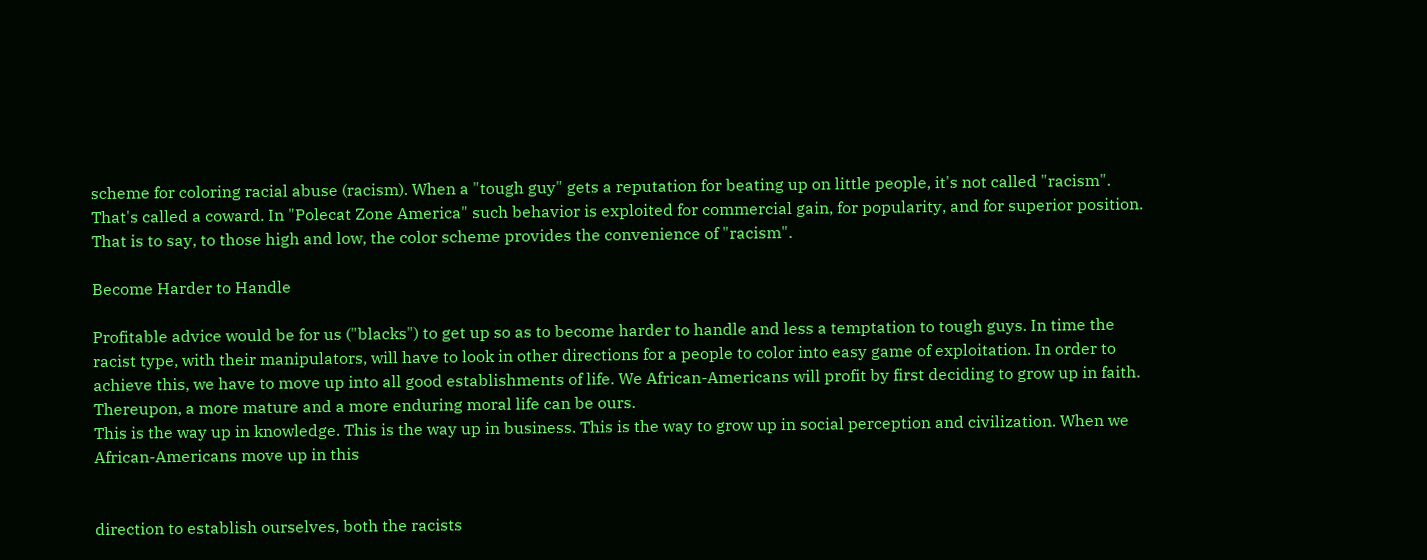scheme for coloring racial abuse (racism). When a "tough guy" gets a reputation for beating up on little people, it's not called "racism". That's called a coward. In "Polecat Zone America" such behavior is exploited for commercial gain, for popularity, and for superior position. That is to say, to those high and low, the color scheme provides the convenience of "racism".

Become Harder to Handle

Profitable advice would be for us ("blacks") to get up so as to become harder to handle and less a temptation to tough guys. In time the racist type, with their manipulators, will have to look in other directions for a people to color into easy game of exploitation. In order to achieve this, we have to move up into all good establishments of life. We African-Americans will profit by first deciding to grow up in faith. Thereupon, a more mature and a more enduring moral life can be ours.
This is the way up in knowledge. This is the way up in business. This is the way to grow up in social perception and civilization. When we African-Americans move up in this


direction to establish ourselves, both the racists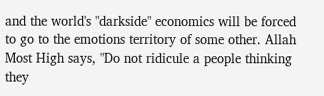and the world's "darkside" economics will be forced to go to the emotions territory of some other. Allah Most High says, "Do not ridicule a people thinking they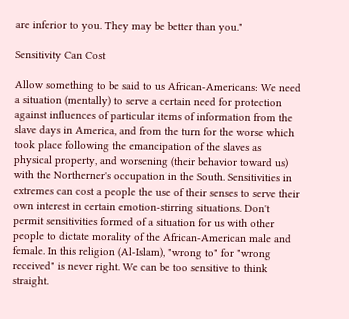are inferior to you. They may be better than you."

Sensitivity Can Cost

Allow something to be said to us African-Americans: We need a situation (mentally) to serve a certain need for protection against influences of particular items of information from the slave days in America, and from the turn for the worse which took place following the emancipation of the slaves as physical property, and worsening (their behavior toward us) with the Northerner's occupation in the South. Sensitivities in extremes can cost a people the use of their senses to serve their own interest in certain emotion-stirring situations. Don't permit sensitivities formed of a situation for us with other people to dictate morality of the African-American male and female. In this religion (Al-Islam), "wrong to" for "wrong received" is never right. We can be too sensitive to think straight.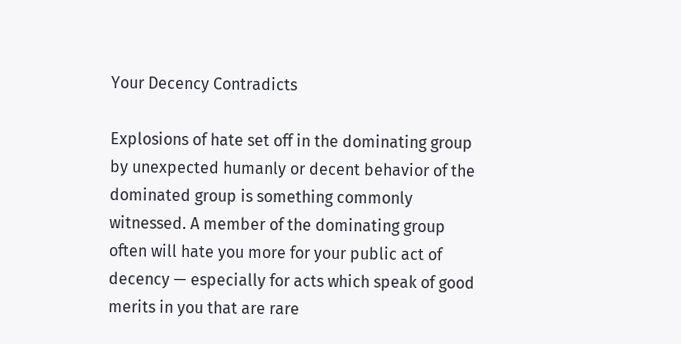Your Decency Contradicts

Explosions of hate set off in the dominating group by unexpected humanly or decent behavior of the dominated group is something commonly witnessed. A member of the dominating group often will hate you more for your public act of decency — especially for acts which speak of good merits in you that are rare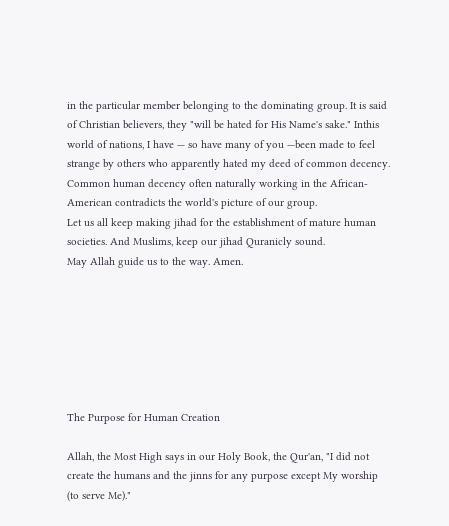in the particular member belonging to the dominating group. It is said of Christian believers, they "will be hated for His Name's sake." Inthis world of nations, I have — so have many of you —been made to feel strange by others who apparently hated my deed of common decency. Common human decency often naturally working in the African-American contradicts the world's picture of our group.
Let us all keep making jihad for the establishment of mature human societies. And Muslims, keep our jihad Quranicly sound.
May Allah guide us to the way. Amen.







The Purpose for Human Creation

Allah, the Most High says in our Holy Book, the Qur'an, "I did not create the humans and the jinns for any purpose except My worship (to serve Me)."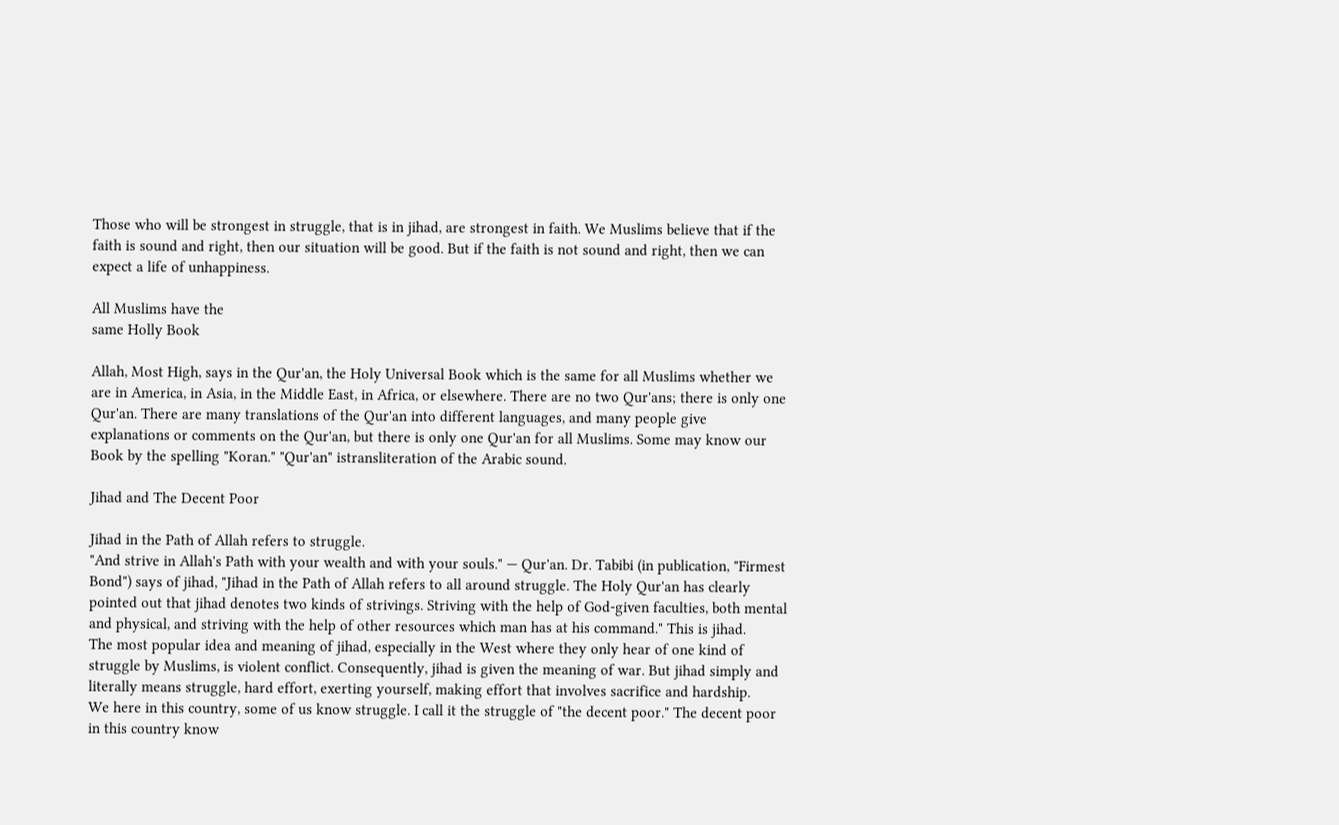Those who will be strongest in struggle, that is in jihad, are strongest in faith. We Muslims believe that if the faith is sound and right, then our situation will be good. But if the faith is not sound and right, then we can expect a life of unhappiness.

All Muslims have the
same Holly Book

Allah, Most High, says in the Qur'an, the Holy Universal Book which is the same for all Muslims whether we are in America, in Asia, in the Middle East, in Africa, or elsewhere. There are no two Qur'ans; there is only one Qur'an. There are many translations of the Qur'an into different languages, and many people give explanations or comments on the Qur'an, but there is only one Qur'an for all Muslims. Some may know our Book by the spelling "Koran." "Qur'an" istransliteration of the Arabic sound.

Jihad and The Decent Poor

Jihad in the Path of Allah refers to struggle.
"And strive in Allah's Path with your wealth and with your souls." — Qur'an. Dr. Tabibi (in publication, "Firmest Bond") says of jihad, "Jihad in the Path of Allah refers to all around struggle. The Holy Qur'an has clearly pointed out that jihad denotes two kinds of strivings. Striving with the help of God-given faculties, both mental and physical, and striving with the help of other resources which man has at his command." This is jihad.
The most popular idea and meaning of jihad, especially in the West where they only hear of one kind of struggle by Muslims, is violent conflict. Consequently, jihad is given the meaning of war. But jihad simply and literally means struggle, hard effort, exerting yourself, making effort that involves sacrifice and hardship.
We here in this country, some of us know struggle. I call it the struggle of "the decent poor." The decent poor in this country know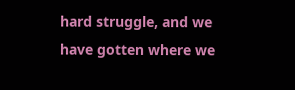hard struggle, and we have gotten where we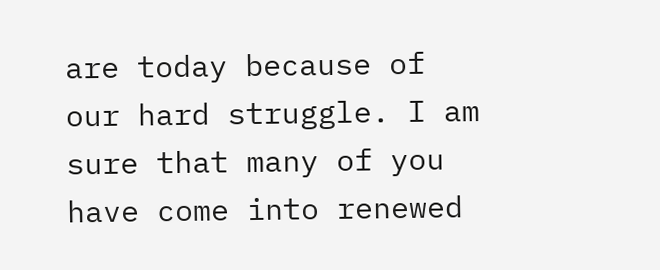are today because of our hard struggle. I am sure that many of you have come into renewed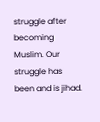struggle after becoming Muslim. Our struggle has been and is jihad.